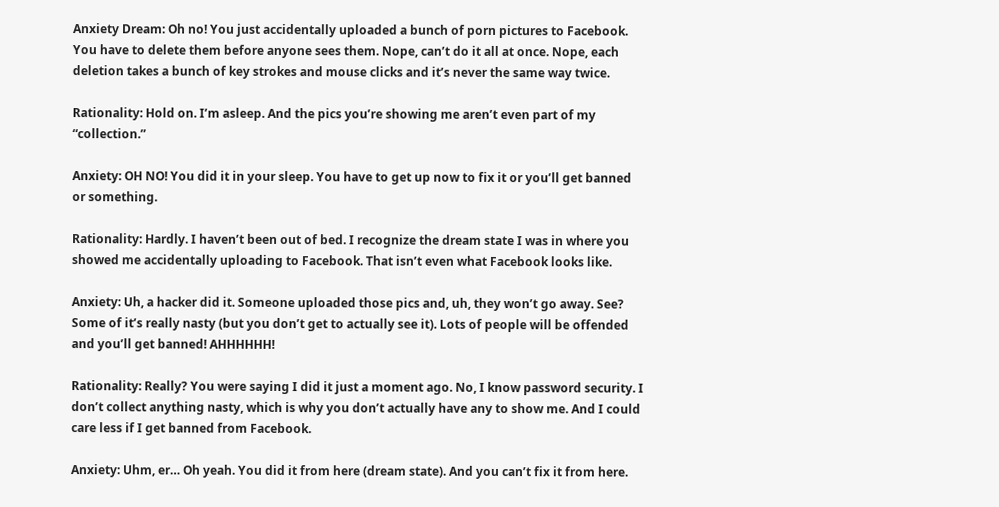Anxiety Dream: Oh no! You just accidentally uploaded a bunch of porn pictures to Facebook. You have to delete them before anyone sees them. Nope, can’t do it all at once. Nope, each deletion takes a bunch of key strokes and mouse clicks and it’s never the same way twice.

Rationality: Hold on. I’m asleep. And the pics you’re showing me aren’t even part of my “collection.”

Anxiety: OH NO! You did it in your sleep. You have to get up now to fix it or you’ll get banned or something.

Rationality: Hardly. I haven’t been out of bed. I recognize the dream state I was in where you showed me accidentally uploading to Facebook. That isn’t even what Facebook looks like.

Anxiety: Uh, a hacker did it. Someone uploaded those pics and, uh, they won’t go away. See? Some of it’s really nasty (but you don’t get to actually see it). Lots of people will be offended and you’ll get banned! AHHHHHH!

Rationality: Really? You were saying I did it just a moment ago. No, I know password security. I don’t collect anything nasty, which is why you don’t actually have any to show me. And I could care less if I get banned from Facebook.

Anxiety: Uhm, er… Oh yeah. You did it from here (dream state). And you can’t fix it from here.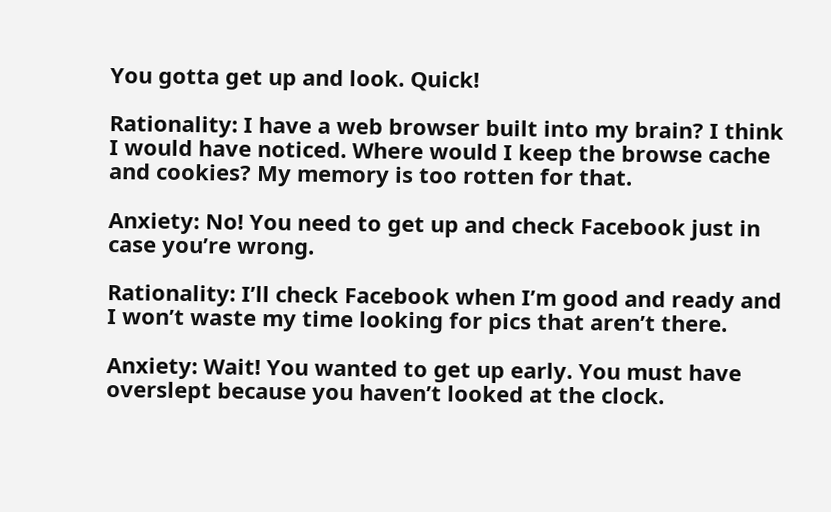You gotta get up and look. Quick!

Rationality: I have a web browser built into my brain? I think I would have noticed. Where would I keep the browse cache and cookies? My memory is too rotten for that.

Anxiety: No! You need to get up and check Facebook just in case you’re wrong.

Rationality: I’ll check Facebook when I’m good and ready and I won’t waste my time looking for pics that aren’t there.

Anxiety: Wait! You wanted to get up early. You must have overslept because you haven’t looked at the clock.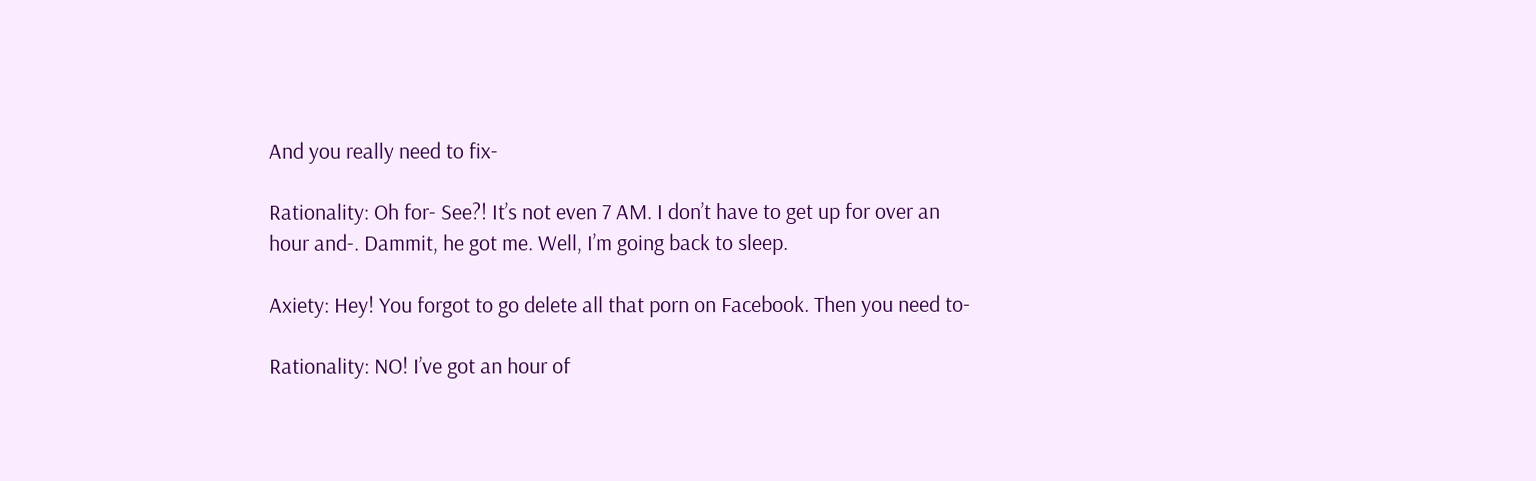And you really need to fix-

Rationality: Oh for- See?! It’s not even 7 AM. I don’t have to get up for over an hour and-. Dammit, he got me. Well, I’m going back to sleep.

Axiety: Hey! You forgot to go delete all that porn on Facebook. Then you need to-

Rationality: NO! I’ve got an hour of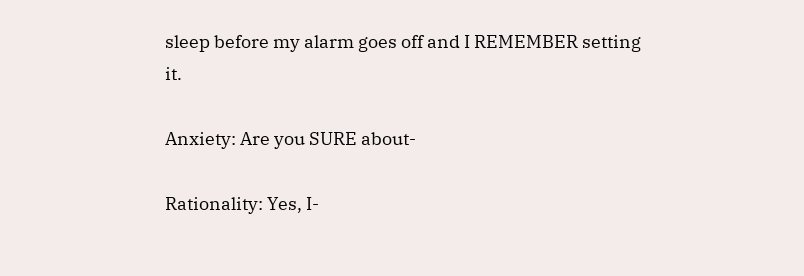sleep before my alarm goes off and I REMEMBER setting it.

Anxiety: Are you SURE about-

Rationality: Yes, I-